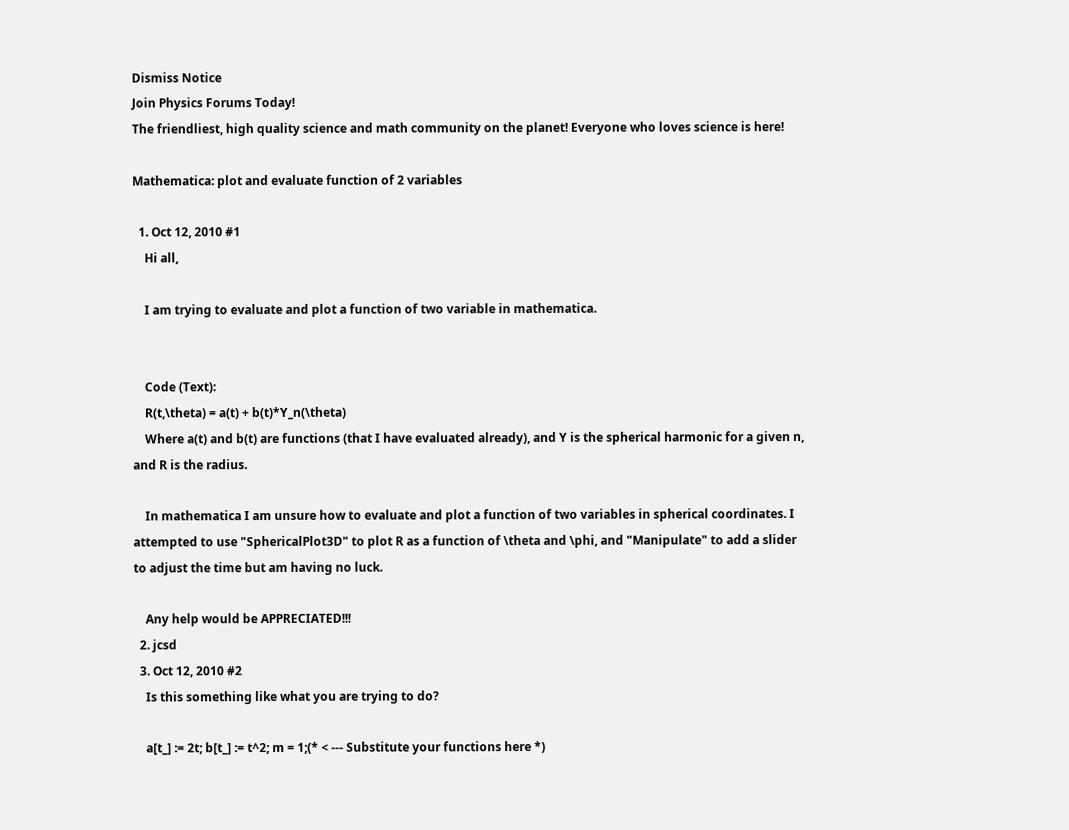Dismiss Notice
Join Physics Forums Today!
The friendliest, high quality science and math community on the planet! Everyone who loves science is here!

Mathematica: plot and evaluate function of 2 variables

  1. Oct 12, 2010 #1
    Hi all,

    I am trying to evaluate and plot a function of two variable in mathematica.


    Code (Text):
    R(t,\theta) = a(t) + b(t)*Y_n(\theta)
    Where a(t) and b(t) are functions (that I have evaluated already), and Y is the spherical harmonic for a given n, and R is the radius.

    In mathematica I am unsure how to evaluate and plot a function of two variables in spherical coordinates. I attempted to use "SphericalPlot3D" to plot R as a function of \theta and \phi, and "Manipulate" to add a slider to adjust the time but am having no luck.

    Any help would be APPRECIATED!!!
  2. jcsd
  3. Oct 12, 2010 #2
    Is this something like what you are trying to do?

    a[t_] := 2t; b[t_] := t^2; m = 1;(* < --- Substitute your functions here *)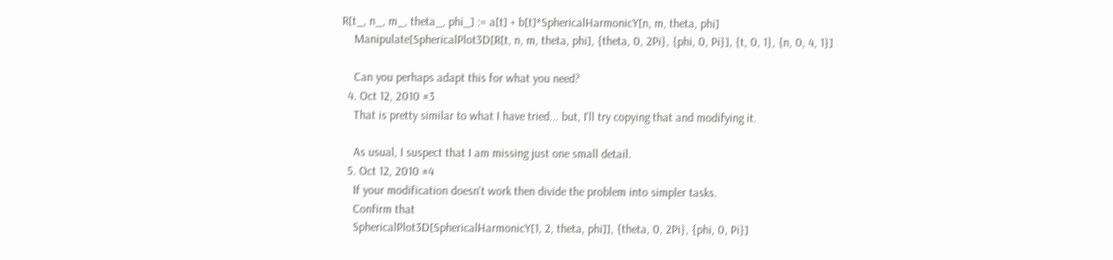R[t_, n_, m_, theta_, phi_] := a[t] + b[t]*SphericalHarmonicY[n, m, theta, phi]
    Manipulate[SphericalPlot3D[R[t, n, m, theta, phi], {theta, 0, 2Pi}, {phi, 0, Pi}], {t, 0, 1}, {n, 0, 4, 1}]

    Can you perhaps adapt this for what you need?
  4. Oct 12, 2010 #3
    That is pretty similar to what I have tried... but, I'll try copying that and modifying it.

    As usual, I suspect that I am missing just one small detail.
  5. Oct 12, 2010 #4
    If your modification doesn't work then divide the problem into simpler tasks.
    Confirm that
    SphericalPlot3D[SphericalHarmonicY[1, 2, theta, phi]], {theta, 0, 2Pi}, {phi, 0, Pi}]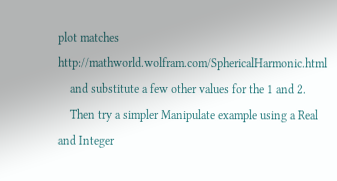plot matches http://mathworld.wolfram.com/SphericalHarmonic.html
    and substitute a few other values for the 1 and 2.
    Then try a simpler Manipulate example using a Real and Integer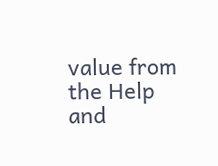value from the Help and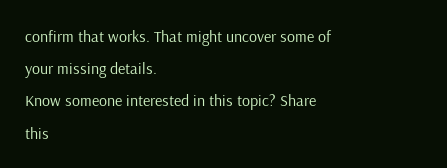confirm that works. That might uncover some of your missing details.
Know someone interested in this topic? Share this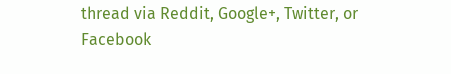thread via Reddit, Google+, Twitter, or Facebook